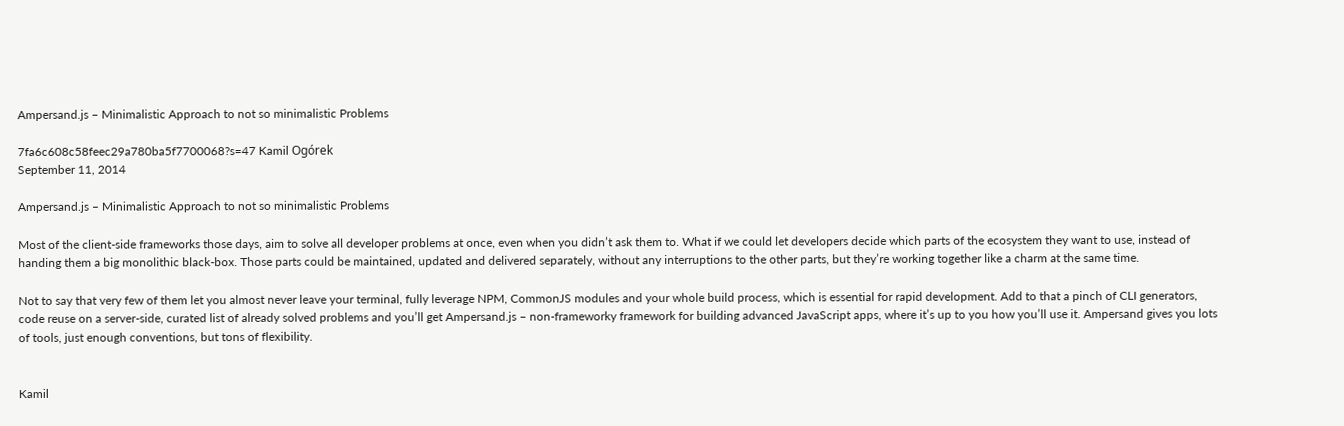Ampersand.js – Minimalistic Approach to not so minimalistic Problems

7fa6c608c58feec29a780ba5f7700068?s=47 Kamil Ogórek
September 11, 2014

Ampersand.js – Minimalistic Approach to not so minimalistic Problems

Most of the client-side frameworks those days, aim to solve all developer problems at once, even when you didn’t ask them to. What if we could let developers decide which parts of the ecosystem they want to use, instead of handing them a big monolithic black-box. Those parts could be maintained, updated and delivered separately, without any interruptions to the other parts, but they’re working together like a charm at the same time.

Not to say that very few of them let you almost never leave your terminal, fully leverage NPM, CommonJS modules and your whole build process, which is essential for rapid development. Add to that a pinch of CLI generators, code reuse on a server-side, curated list of already solved problems and you’ll get Ampersand.js – non-frameworky framework for building advanced JavaScript apps, where it’s up to you how you’ll use it. Ampersand gives you lots of tools, just enough conventions, but tons of flexibility.


Kamil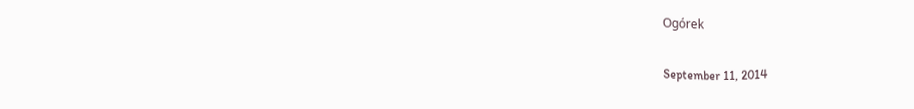Ogórek

September 11, 2014